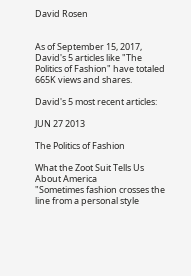David Rosen


As of September 15, 2017, David's 5 articles like "The Politics of Fashion" have totaled 665K views and shares.

David's 5 most recent articles:

JUN 27 2013

The Politics of Fashion

What the Zoot Suit Tells Us About America
"Sometimes fashion crosses the line from a personal style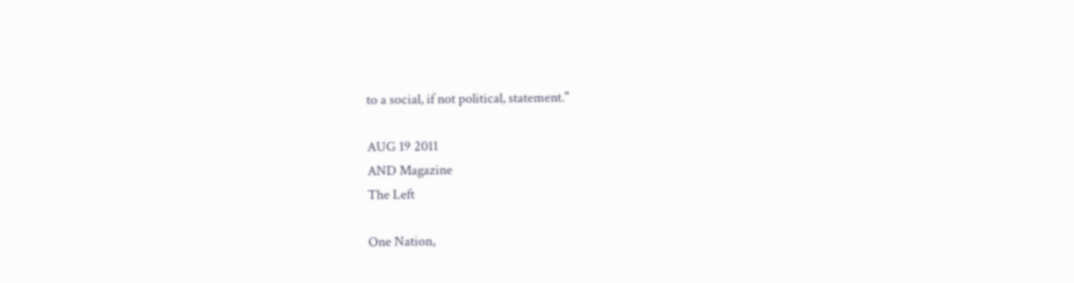to a social, if not political, statement."

AUG 19 2011
AND Magazine
The Left

One Nation,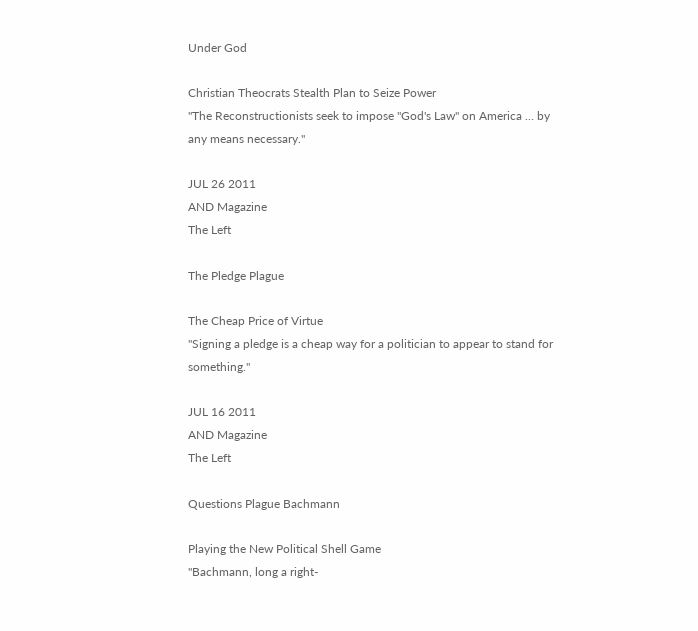Under God

Christian Theocrats Stealth Plan to Seize Power
"The Reconstructionists seek to impose "God's Law" on America … by any means necessary."

JUL 26 2011
AND Magazine
The Left

The Pledge Plague

The Cheap Price of Virtue
"Signing a pledge is a cheap way for a politician to appear to stand for something."

JUL 16 2011
AND Magazine
The Left

Questions Plague Bachmann

Playing the New Political Shell Game
"Bachmann, long a right-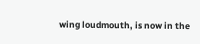wing loudmouth, is now in the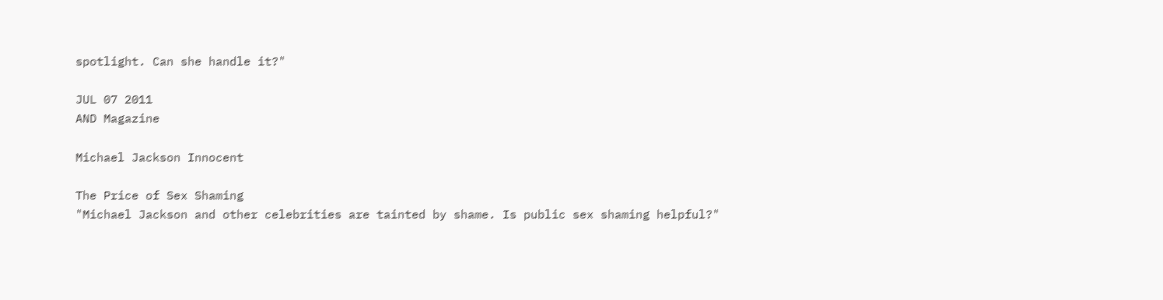spotlight. Can she handle it?"

JUL 07 2011
AND Magazine

Michael Jackson Innocent

The Price of Sex Shaming
"Michael Jackson and other celebrities are tainted by shame. Is public sex shaming helpful?"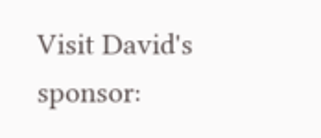Visit David's sponsor: